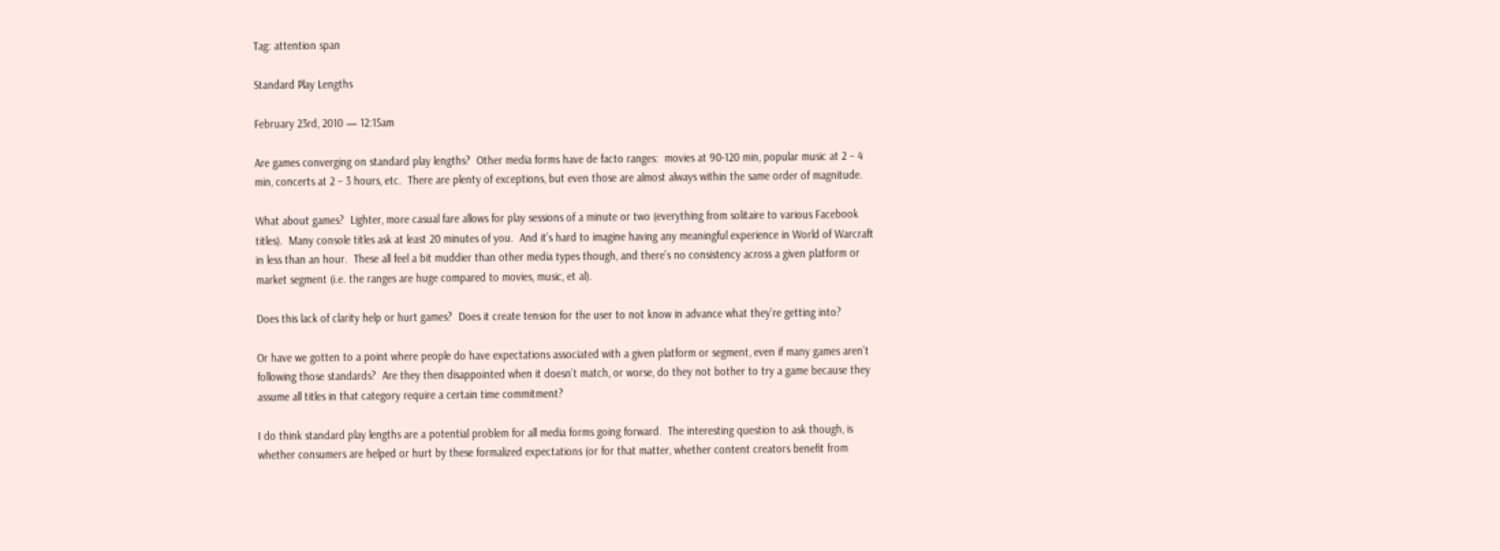Tag: attention span

Standard Play Lengths

February 23rd, 2010 — 12:15am

Are games converging on standard play lengths?  Other media forms have de facto ranges:  movies at 90-120 min, popular music at 2 – 4 min, concerts at 2 – 3 hours, etc.  There are plenty of exceptions, but even those are almost always within the same order of magnitude.

What about games?  Lighter, more casual fare allows for play sessions of a minute or two (everything from solitaire to various Facebook titles).  Many console titles ask at least 20 minutes of you.  And it’s hard to imagine having any meaningful experience in World of Warcraft in less than an hour.  These all feel a bit muddier than other media types though, and there’s no consistency across a given platform or market segment (i.e. the ranges are huge compared to movies, music, et al).

Does this lack of clarity help or hurt games?  Does it create tension for the user to not know in advance what they’re getting into?

Or have we gotten to a point where people do have expectations associated with a given platform or segment, even if many games aren’t following those standards?  Are they then disappointed when it doesn’t match, or worse, do they not bother to try a game because they assume all titles in that category require a certain time commitment?

I do think standard play lengths are a potential problem for all media forms going forward.  The interesting question to ask though, is whether consumers are helped or hurt by these formalized expectations (or for that matter, whether content creators benefit from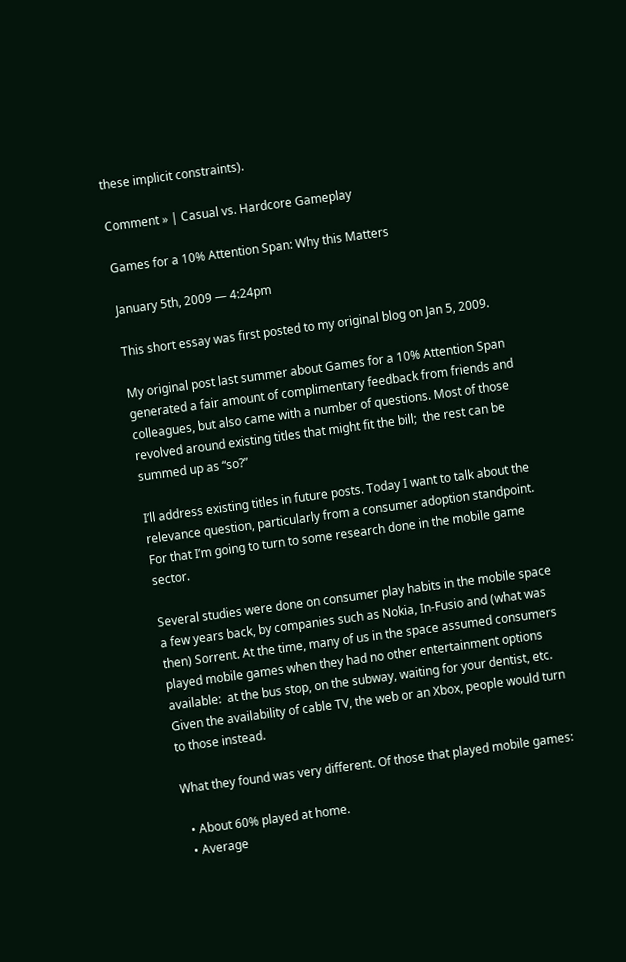these implicit constraints).

Comment » | Casual vs. Hardcore Gameplay

Games for a 10% Attention Span: Why this Matters

January 5th, 2009 — 4:24pm

This short essay was first posted to my original blog on Jan 5, 2009.

My original post last summer about Games for a 10% Attention Span generated a fair amount of complimentary feedback from friends and colleagues, but also came with a number of questions. Most of those revolved around existing titles that might fit the bill;  the rest can be summed up as “so?”

I’ll address existing titles in future posts. Today I want to talk about the relevance question, particularly from a consumer adoption standpoint. For that I’m going to turn to some research done in the mobile game sector.

Several studies were done on consumer play habits in the mobile space a few years back, by companies such as Nokia, In-Fusio and (what was then) Sorrent. At the time, many of us in the space assumed consumers played mobile games when they had no other entertainment options available:  at the bus stop, on the subway, waiting for your dentist, etc. Given the availability of cable TV, the web or an Xbox, people would turn to those instead.

What they found was very different. Of those that played mobile games:

  • About 60% played at home.
  • Average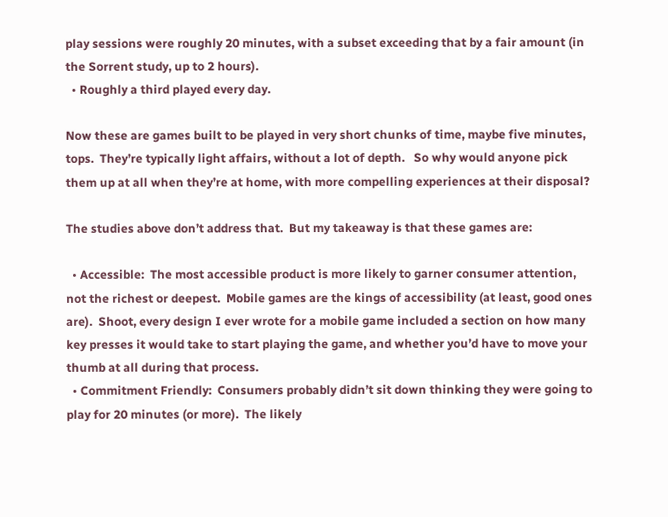play sessions were roughly 20 minutes, with a subset exceeding that by a fair amount (in the Sorrent study, up to 2 hours).
  • Roughly a third played every day.

Now these are games built to be played in very short chunks of time, maybe five minutes, tops.  They’re typically light affairs, without a lot of depth.   So why would anyone pick them up at all when they’re at home, with more compelling experiences at their disposal?

The studies above don’t address that.  But my takeaway is that these games are:

  • Accessible:  The most accessible product is more likely to garner consumer attention, not the richest or deepest.  Mobile games are the kings of accessibility (at least, good ones are).  Shoot, every design I ever wrote for a mobile game included a section on how many key presses it would take to start playing the game, and whether you’d have to move your thumb at all during that process.
  • Commitment Friendly:  Consumers probably didn’t sit down thinking they were going to play for 20 minutes (or more).  The likely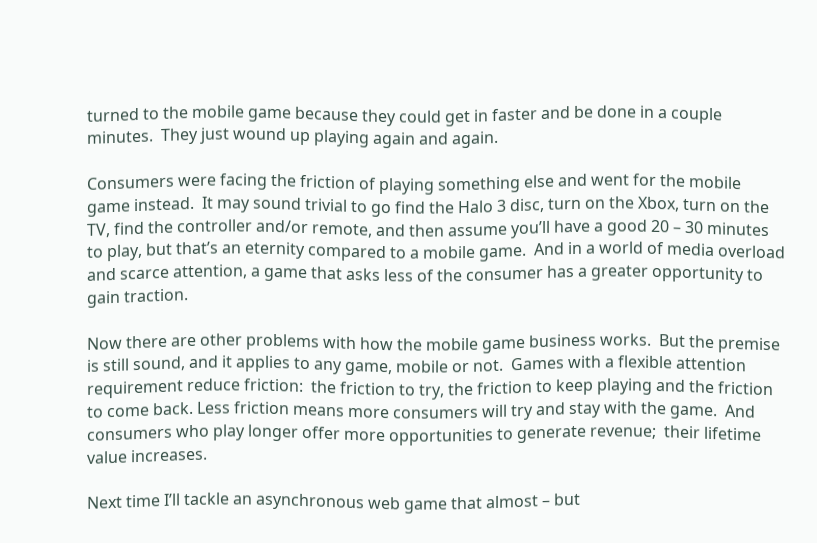turned to the mobile game because they could get in faster and be done in a couple minutes.  They just wound up playing again and again.

Consumers were facing the friction of playing something else and went for the mobile game instead.  It may sound trivial to go find the Halo 3 disc, turn on the Xbox, turn on the TV, find the controller and/or remote, and then assume you’ll have a good 20 – 30 minutes to play, but that’s an eternity compared to a mobile game.  And in a world of media overload and scarce attention, a game that asks less of the consumer has a greater opportunity to gain traction.

Now there are other problems with how the mobile game business works.  But the premise is still sound, and it applies to any game, mobile or not.  Games with a flexible attention requirement reduce friction:  the friction to try, the friction to keep playing and the friction to come back. Less friction means more consumers will try and stay with the game.  And consumers who play longer offer more opportunities to generate revenue;  their lifetime value increases.

Next time I’ll tackle an asynchronous web game that almost – but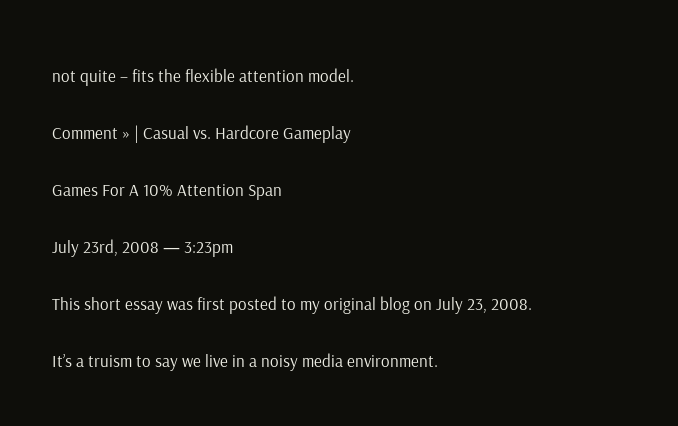not quite – fits the flexible attention model.

Comment » | Casual vs. Hardcore Gameplay

Games For A 10% Attention Span

July 23rd, 2008 — 3:23pm

This short essay was first posted to my original blog on July 23, 2008.

It’s a truism to say we live in a noisy media environment.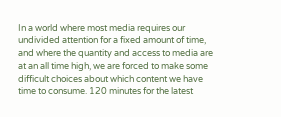In a world where most media requires our undivided attention for a fixed amount of time, and where the quantity and access to media are at an all time high, we are forced to make some difficult choices about which content we have time to consume. 120 minutes for the latest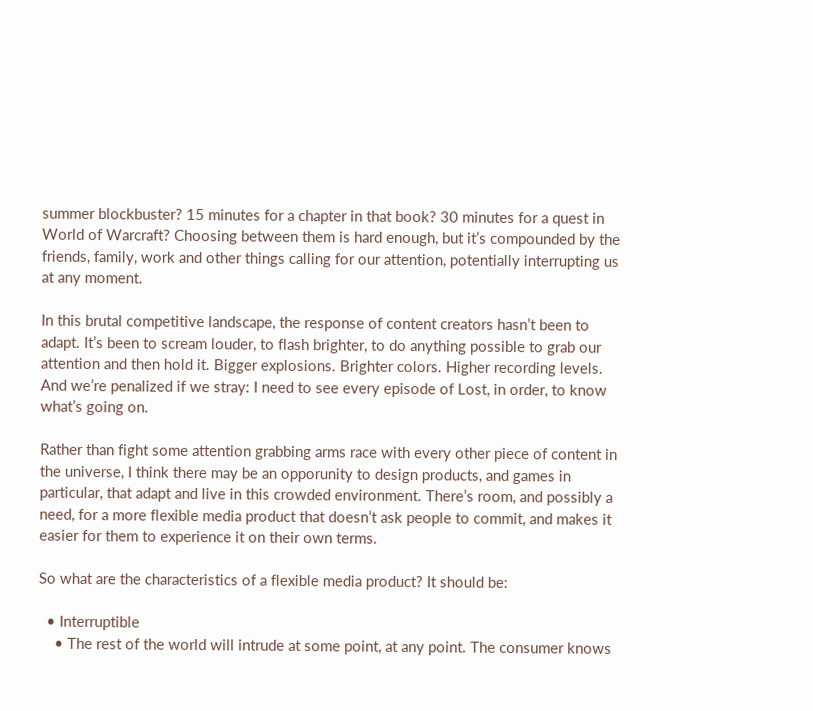summer blockbuster? 15 minutes for a chapter in that book? 30 minutes for a quest in World of Warcraft? Choosing between them is hard enough, but it’s compounded by the friends, family, work and other things calling for our attention, potentially interrupting us at any moment.

In this brutal competitive landscape, the response of content creators hasn’t been to adapt. It’s been to scream louder, to flash brighter, to do anything possible to grab our attention and then hold it. Bigger explosions. Brighter colors. Higher recording levels. And we’re penalized if we stray: I need to see every episode of Lost, in order, to know what’s going on.

Rather than fight some attention grabbing arms race with every other piece of content in the universe, I think there may be an opporunity to design products, and games in particular, that adapt and live in this crowded environment. There’s room, and possibly a need, for a more flexible media product that doesn’t ask people to commit, and makes it easier for them to experience it on their own terms.

So what are the characteristics of a flexible media product? It should be:

  • Interruptible
    • The rest of the world will intrude at some point, at any point. The consumer knows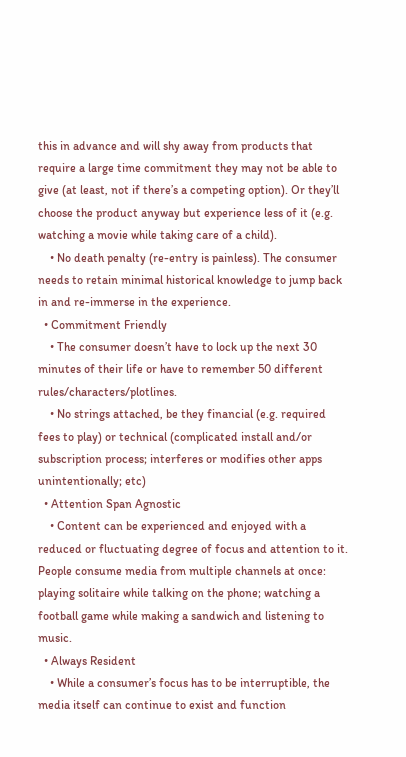this in advance and will shy away from products that require a large time commitment they may not be able to give (at least, not if there’s a competing option). Or they’ll choose the product anyway but experience less of it (e.g. watching a movie while taking care of a child).
    • No death penalty (re-entry is painless). The consumer needs to retain minimal historical knowledge to jump back in and re-immerse in the experience.
  • Commitment Friendly
    • The consumer doesn’t have to lock up the next 30 minutes of their life or have to remember 50 different rules/characters/plotlines.
    • No strings attached, be they financial (e.g. required fees to play) or technical (complicated install and/or subscription process; interferes or modifies other apps unintentionally; etc)
  • Attention Span Agnostic
    • Content can be experienced and enjoyed with a reduced or fluctuating degree of focus and attention to it. People consume media from multiple channels at once: playing solitaire while talking on the phone; watching a football game while making a sandwich and listening to music.
  • Always Resident
    • While a consumer’s focus has to be interruptible, the media itself can continue to exist and function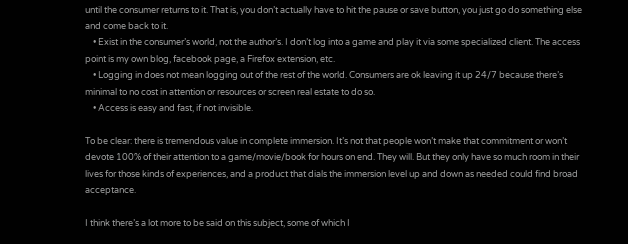until the consumer returns to it. That is, you don’t actually have to hit the pause or save button, you just go do something else and come back to it.
    • Exist in the consumer’s world, not the author’s. I don’t log into a game and play it via some specialized client. The access point is my own blog, facebook page, a Firefox extension, etc.
    • Logging in does not mean logging out of the rest of the world. Consumers are ok leaving it up 24/7 because there’s minimal to no cost in attention or resources or screen real estate to do so.
    • Access is easy and fast, if not invisible.

To be clear: there is tremendous value in complete immersion. It’s not that people won’t make that commitment or won’t devote 100% of their attention to a game/movie/book for hours on end. They will. But they only have so much room in their lives for those kinds of experiences, and a product that dials the immersion level up and down as needed could find broad acceptance.

I think there’s a lot more to be said on this subject, some of which I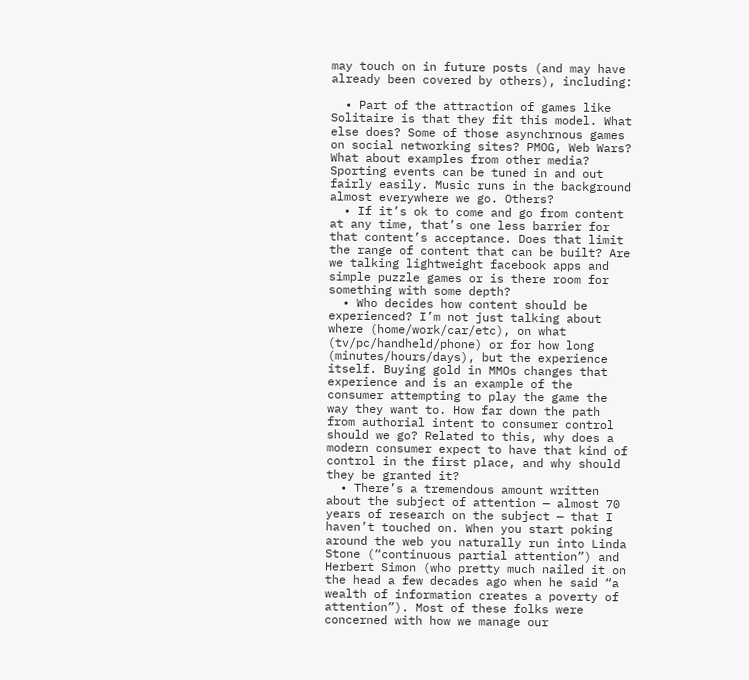may touch on in future posts (and may have already been covered by others), including:

  • Part of the attraction of games like Solitaire is that they fit this model. What else does? Some of those asynchrnous games on social networking sites? PMOG, Web Wars? What about examples from other media? Sporting events can be tuned in and out fairly easily. Music runs in the background almost everywhere we go. Others?
  • If it’s ok to come and go from content at any time, that’s one less barrier for that content’s acceptance. Does that limit the range of content that can be built? Are we talking lightweight facebook apps and simple puzzle games or is there room for something with some depth?
  • Who decides how content should be experienced? I’m not just talking about where (home/work/car/etc), on what (tv/pc/handheld/phone) or for how long (minutes/hours/days), but the experience itself. Buying gold in MMOs changes that experience and is an example of the consumer attempting to play the game the way they want to. How far down the path from authorial intent to consumer control should we go? Related to this, why does a modern consumer expect to have that kind of control in the first place, and why should they be granted it?
  • There’s a tremendous amount written about the subject of attention — almost 70 years of research on the subject — that I haven’t touched on. When you start poking around the web you naturally run into Linda Stone (“continuous partial attention”) and Herbert Simon (who pretty much nailed it on the head a few decades ago when he said “a wealth of information creates a poverty of attention”). Most of these folks were concerned with how we manage our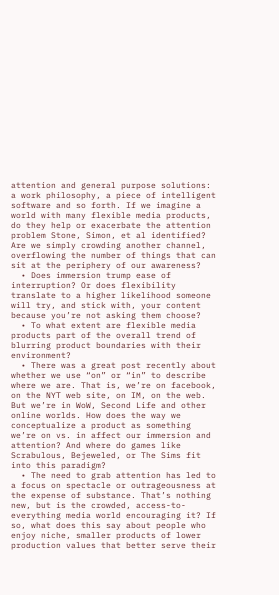attention and general purpose solutions: a work philosophy, a piece of intelligent software and so forth. If we imagine a world with many flexible media products, do they help or exacerbate the attention problem Stone, Simon, et al identified? Are we simply crowding another channel, overflowing the number of things that can sit at the periphery of our awareness?
  • Does immersion trump ease of interruption? Or does flexibility translate to a higher likelihood someone will try, and stick with, your content because you’re not asking them choose?
  • To what extent are flexible media products part of the overall trend of blurring product boundaries with their environment?
  • There was a great post recently about whether we use “on” or “in” to describe where we are. That is, we’re on facebook, on the NYT web site, on IM, on the web. But we’re in WoW, Second Life and other online worlds. How does the way we conceptualize a product as something we’re on vs. in affect our immersion and attention? And where do games like Scrabulous, Bejeweled, or The Sims fit into this paradigm?
  • The need to grab attention has led to a focus on spectacle or outrageousness at the expense of substance. That’s nothing new, but is the crowded, access-to-everything media world encouraging it? If so, what does this say about people who enjoy niche, smaller products of lower production values that better serve their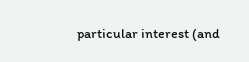particular interest (and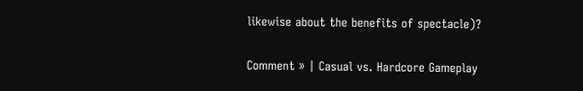likewise about the benefits of spectacle)?

Comment » | Casual vs. Hardcore Gameplay